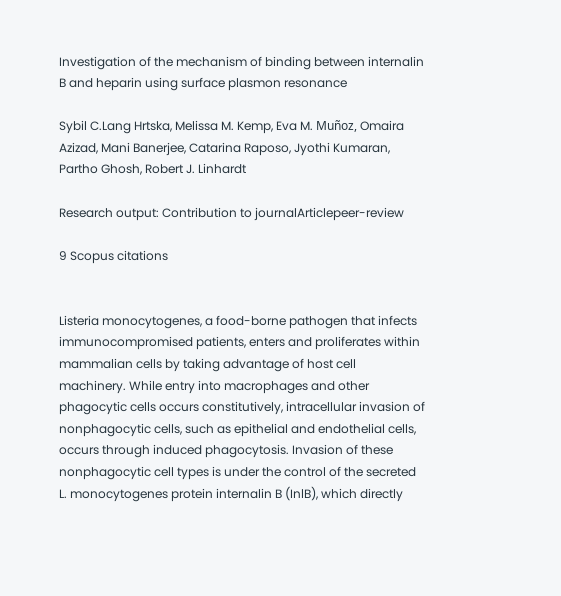Investigation of the mechanism of binding between internalin B and heparin using surface plasmon resonance

Sybil C.Lang Hrtska, Melissa M. Kemp, Eva M. Muñoz, Omaira Azizad, Mani Banerjee, Catarina Raposo, Jyothi Kumaran, Partho Ghosh, Robert J. Linhardt

Research output: Contribution to journalArticlepeer-review

9 Scopus citations


Listeria monocytogenes, a food-borne pathogen that infects immunocompromised patients, enters and proliferates within mammalian cells by taking advantage of host cell machinery. While entry into macrophages and other phagocytic cells occurs constitutively, intracellular invasion of nonphagocytic cells, such as epithelial and endothelial cells, occurs through induced phagocytosis. Invasion of these nonphagocytic cell types is under the control of the secreted L. monocytogenes protein internalin B (InlB), which directly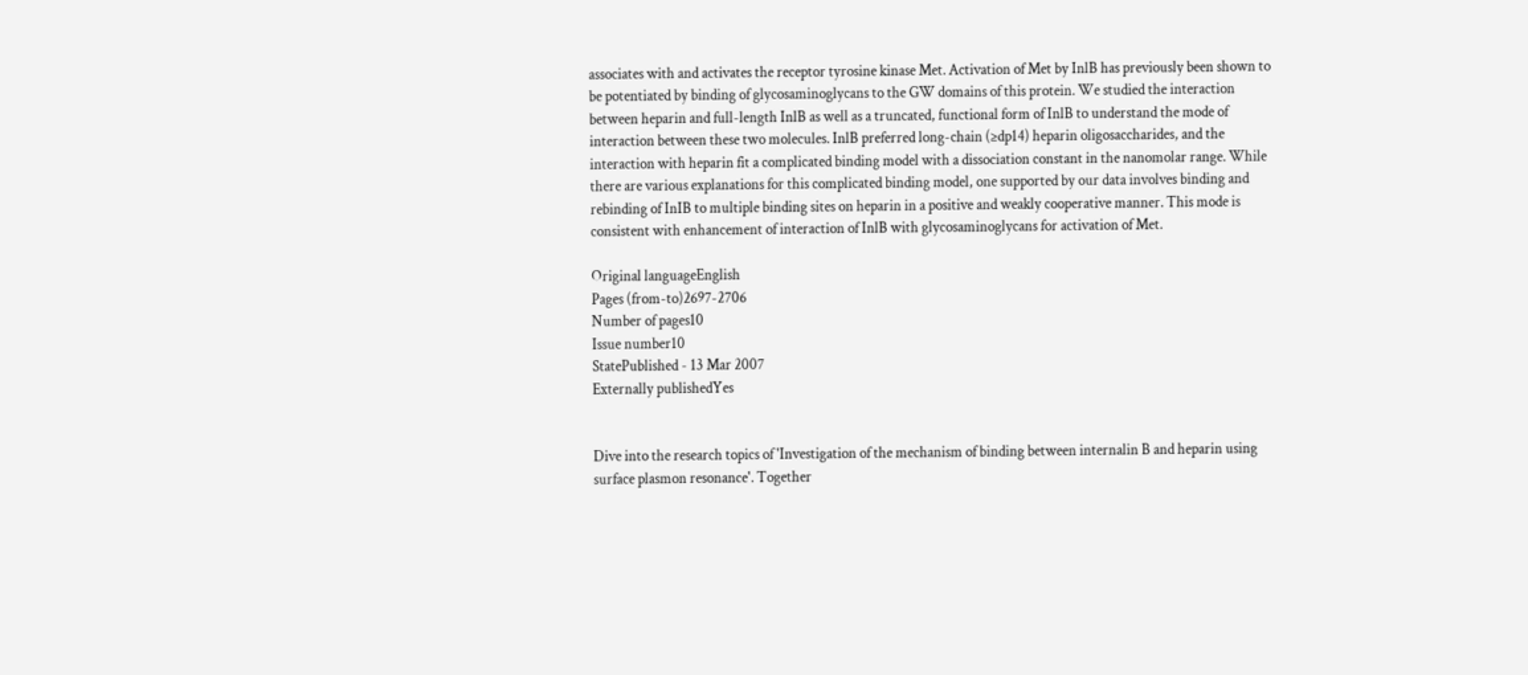associates with and activates the receptor tyrosine kinase Met. Activation of Met by InlB has previously been shown to be potentiated by binding of glycosaminoglycans to the GW domains of this protein. We studied the interaction between heparin and full-length InlB as well as a truncated, functional form of InlB to understand the mode of interaction between these two molecules. InlB preferred long-chain (≥dp14) heparin oligosaccharides, and the interaction with heparin fit a complicated binding model with a dissociation constant in the nanomolar range. While there are various explanations for this complicated binding model, one supported by our data involves binding and rebinding of InIB to multiple binding sites on heparin in a positive and weakly cooperative manner. This mode is consistent with enhancement of interaction of InlB with glycosaminoglycans for activation of Met.

Original languageEnglish
Pages (from-to)2697-2706
Number of pages10
Issue number10
StatePublished - 13 Mar 2007
Externally publishedYes


Dive into the research topics of 'Investigation of the mechanism of binding between internalin B and heparin using surface plasmon resonance'. Together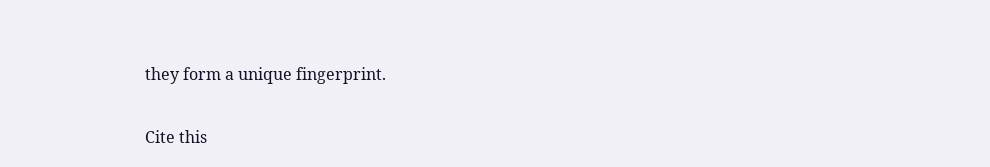they form a unique fingerprint.

Cite this